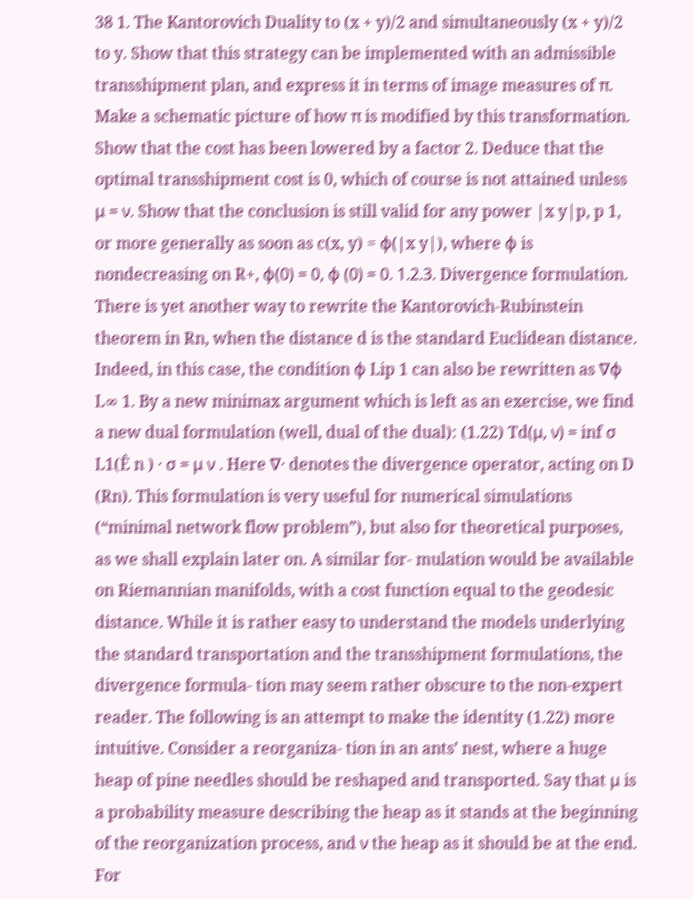38 1. The Kantorovich Duality to (x + y)/2 and simultaneously (x + y)/2 to y. Show that this strategy can be implemented with an admissible transshipment plan, and express it in terms of image measures of π. Make a schematic picture of how π is modified by this transformation. Show that the cost has been lowered by a factor 2. Deduce that the optimal transshipment cost is 0, which of course is not attained unless μ = ν. Show that the conclusion is still valid for any power |x y|p, p 1, or more generally as soon as c(x, y) = φ(|x y|), where φ is nondecreasing on R+, φ(0) = 0, φ (0) = 0. 1.2.3. Divergence formulation. There is yet another way to rewrite the Kantorovich-Rubinstein theorem in Rn, when the distance d is the standard Euclidean distance. Indeed, in this case, the condition ϕ Lip 1 can also be rewritten as ∇ϕ L∞ 1. By a new minimax argument which is left as an exercise, we find a new dual formulation (well, dual of the dual): (1.22) Td(μ, ν) = inf σ L1(Ê n ) · σ = μ ν . Here ∇· denotes the divergence operator, acting on D (Rn). This formulation is very useful for numerical simulations (“minimal network flow problem”), but also for theoretical purposes, as we shall explain later on. A similar for- mulation would be available on Riemannian manifolds, with a cost function equal to the geodesic distance. While it is rather easy to understand the models underlying the standard transportation and the transshipment formulations, the divergence formula- tion may seem rather obscure to the non-expert reader. The following is an attempt to make the identity (1.22) more intuitive. Consider a reorganiza- tion in an ants’ nest, where a huge heap of pine needles should be reshaped and transported. Say that μ is a probability measure describing the heap as it stands at the beginning of the reorganization process, and ν the heap as it should be at the end. For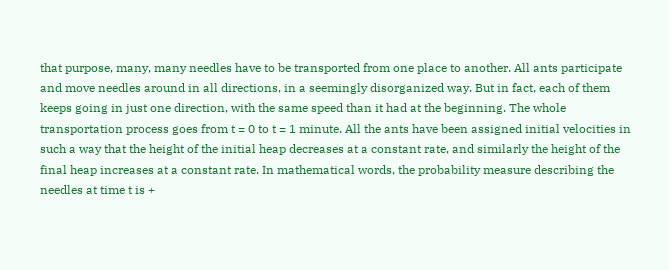that purpose, many, many needles have to be transported from one place to another. All ants participate and move needles around in all directions, in a seemingly disorganized way. But in fact, each of them keeps going in just one direction, with the same speed than it had at the beginning. The whole transportation process goes from t = 0 to t = 1 minute. All the ants have been assigned initial velocities in such a way that the height of the initial heap decreases at a constant rate, and similarly the height of the final heap increases at a constant rate. In mathematical words, the probability measure describing the needles at time t is +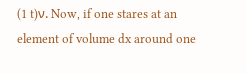(1 t)ν. Now, if one stares at an element of volume dx around one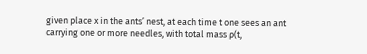given place x in the ants’ nest, at each time t one sees an ant carrying one or more needles, with total mass ρ(t,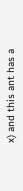x) and this ant has a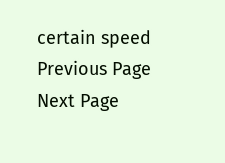certain speed
Previous Page Next Page